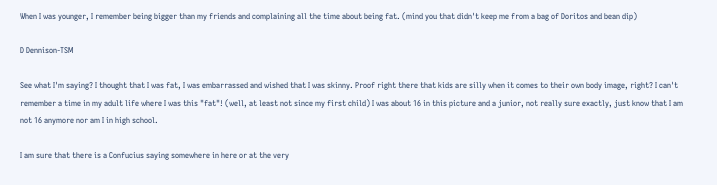When I was younger, I remember being bigger than my friends and complaining all the time about being fat. (mind you that didn't keep me from a bag of Doritos and bean dip)

D Dennison-TSM

See what I'm saying? I thought that I was fat, I was embarrassed and wished that I was skinny. Proof right there that kids are silly when it comes to their own body image, right? I can't remember a time in my adult life where I was this "fat"! (well, at least not since my first child) I was about 16 in this picture and a junior, not really sure exactly, just know that I am not 16 anymore nor am I in high school.

I am sure that there is a Confucius saying somewhere in here or at the very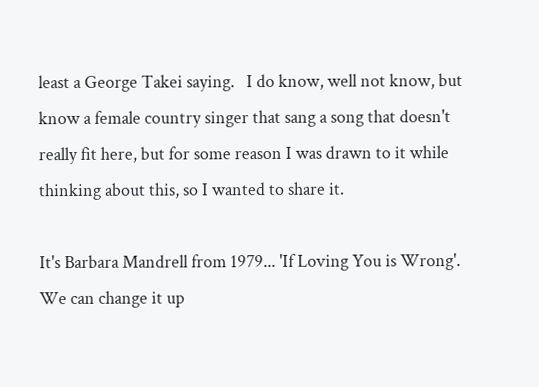least a George Takei saying.   I do know, well not know, but know a female country singer that sang a song that doesn't really fit here, but for some reason I was drawn to it while thinking about this, so I wanted to share it.

It's Barbara Mandrell from 1979... 'If Loving You is Wrong'. We can change it up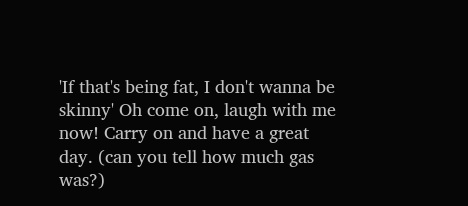'If that's being fat, I don't wanna be skinny' Oh come on, laugh with me now! Carry on and have a great day. (can you tell how much gas was?)